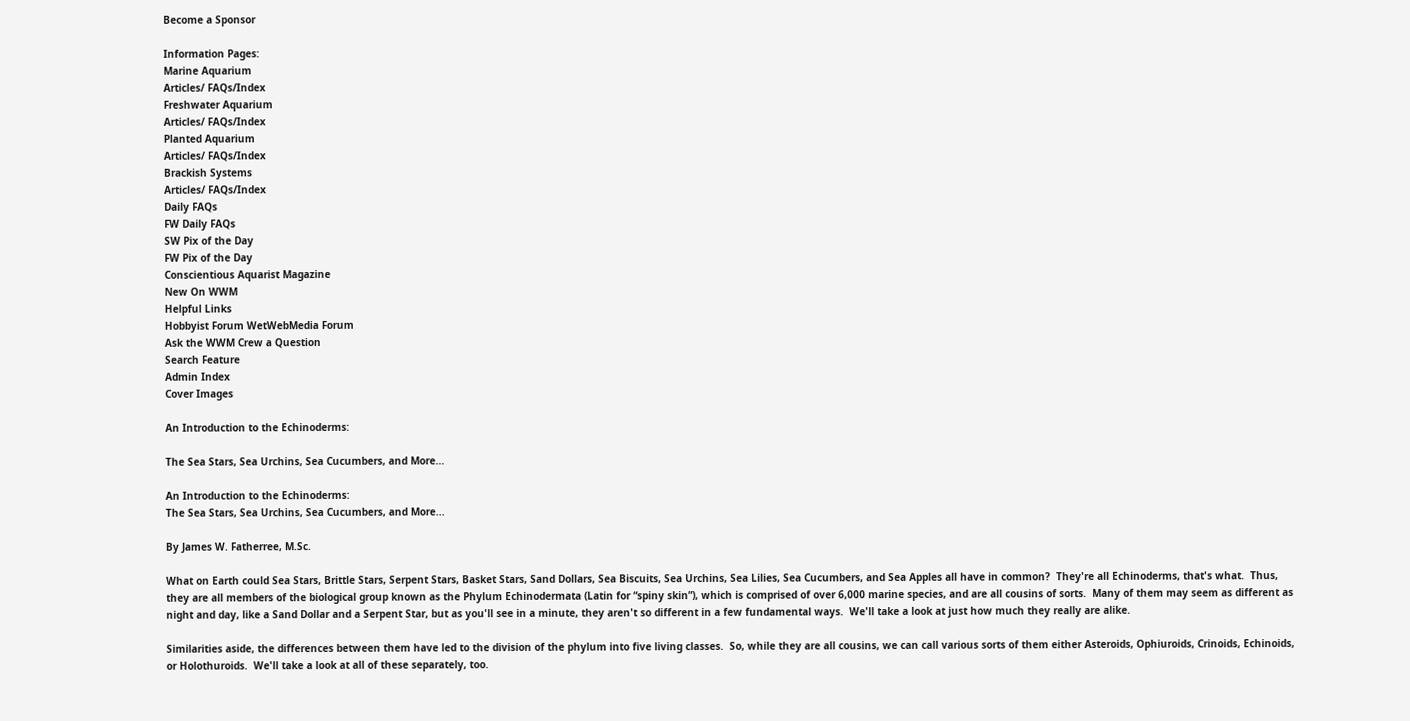Become a Sponsor

Information Pages:
Marine Aquarium
Articles/ FAQs/Index
Freshwater Aquarium
Articles/ FAQs/Index
Planted Aquarium
Articles/ FAQs/Index
Brackish Systems
Articles/ FAQs/Index
Daily FAQs
FW Daily FAQs
SW Pix of the Day
FW Pix of the Day
Conscientious Aquarist Magazine
New On WWM
Helpful Links
Hobbyist Forum WetWebMedia Forum
Ask the WWM Crew a Question
Search Feature
Admin Index
Cover Images

An Introduction to the Echinoderms:

The Sea Stars, Sea Urchins, Sea Cucumbers, and More...

An Introduction to the Echinoderms:
The Sea Stars, Sea Urchins, Sea Cucumbers, and More...

By James W. Fatherree, M.Sc.

What on Earth could Sea Stars, Brittle Stars, Serpent Stars, Basket Stars, Sand Dollars, Sea Biscuits, Sea Urchins, Sea Lilies, Sea Cucumbers, and Sea Apples all have in common?  They're all Echinoderms, that's what.  Thus, they are all members of the biological group known as the Phylum Echinodermata (Latin for “spiny skin”), which is comprised of over 6,000 marine species, and are all cousins of sorts.  Many of them may seem as different as night and day, like a Sand Dollar and a Serpent Star, but as you'll see in a minute, they aren't so different in a few fundamental ways.  We'll take a look at just how much they really are alike.

Similarities aside, the differences between them have led to the division of the phylum into five living classes.  So, while they are all cousins, we can call various sorts of them either Asteroids, Ophiuroids, Crinoids, Echinoids, or Holothuroids.  We'll take a look at all of these separately, too.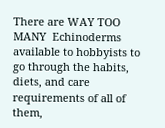There are WAY TOO MANY  Echinoderms available to hobbyists to go through the habits, diets, and care requirements of all of them,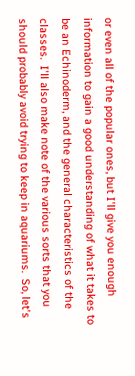or even all of the popular ones, but I'll give you enough information to gain a good understanding of what it takes to be an Echinoderm, and the general characteristics of the classes.  I'll also make note of the various sorts that you should probably avoid trying to keep in aquariums.  So, let's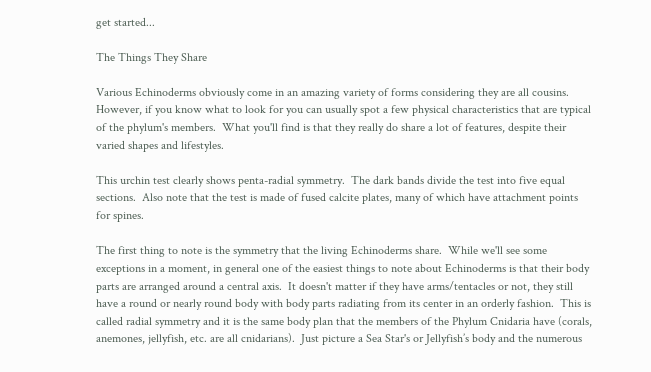get started...

The Things They Share

Various Echinoderms obviously come in an amazing variety of forms considering they are all cousins.  However, if you know what to look for you can usually spot a few physical characteristics that are typical of the phylum's members.  What you'll find is that they really do share a lot of features, despite their varied shapes and lifestyles.

This urchin test clearly shows penta-radial symmetry.  The dark bands divide the test into five equal sections.  Also note that the test is made of fused calcite plates, many of which have attachment points for spines.

The first thing to note is the symmetry that the living Echinoderms share.  While we'll see some exceptions in a moment, in general one of the easiest things to note about Echinoderms is that their body parts are arranged around a central axis.  It doesn't matter if they have arms/tentacles or not, they still have a round or nearly round body with body parts radiating from its center in an orderly fashion.  This is called radial symmetry and it is the same body plan that the members of the Phylum Cnidaria have (corals, anemones, jellyfish, etc. are all cnidarians).  Just picture a Sea Star's or Jellyfish’s body and the numerous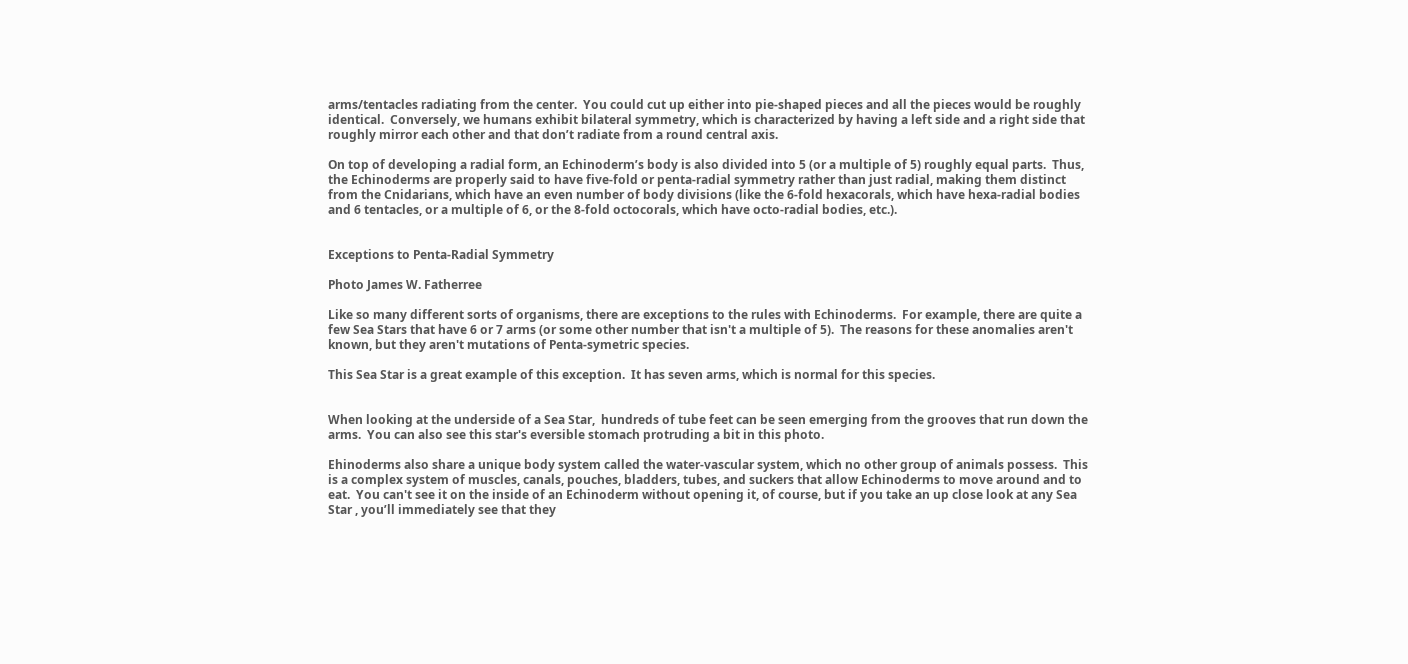arms/tentacles radiating from the center.  You could cut up either into pie-shaped pieces and all the pieces would be roughly identical.  Conversely, we humans exhibit bilateral symmetry, which is characterized by having a left side and a right side that roughly mirror each other and that don’t radiate from a round central axis.

On top of developing a radial form, an Echinoderm’s body is also divided into 5 (or a multiple of 5) roughly equal parts.  Thus, the Echinoderms are properly said to have five-fold or penta-radial symmetry rather than just radial, making them distinct from the Cnidarians, which have an even number of body divisions (like the 6-fold hexacorals, which have hexa-radial bodies and 6 tentacles, or a multiple of 6, or the 8-fold octocorals, which have octo-radial bodies, etc.).


Exceptions to Penta-Radial Symmetry

Photo James W. Fatherree

Like so many different sorts of organisms, there are exceptions to the rules with Echinoderms.  For example, there are quite a few Sea Stars that have 6 or 7 arms (or some other number that isn't a multiple of 5).  The reasons for these anomalies aren't known, but they aren't mutations of Penta-symetric species.

This Sea Star is a great example of this exception.  It has seven arms, which is normal for this species.


When looking at the underside of a Sea Star,  hundreds of tube feet can be seen emerging from the grooves that run down the arms.  You can also see this star's eversible stomach protruding a bit in this photo.

Ehinoderms also share a unique body system called the water-vascular system, which no other group of animals possess.  This is a complex system of muscles, canals, pouches, bladders, tubes, and suckers that allow Echinoderms to move around and to eat.  You can't see it on the inside of an Echinoderm without opening it, of course, but if you take an up close look at any Sea Star , you’ll immediately see that they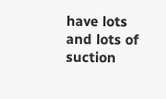have lots and lots of suction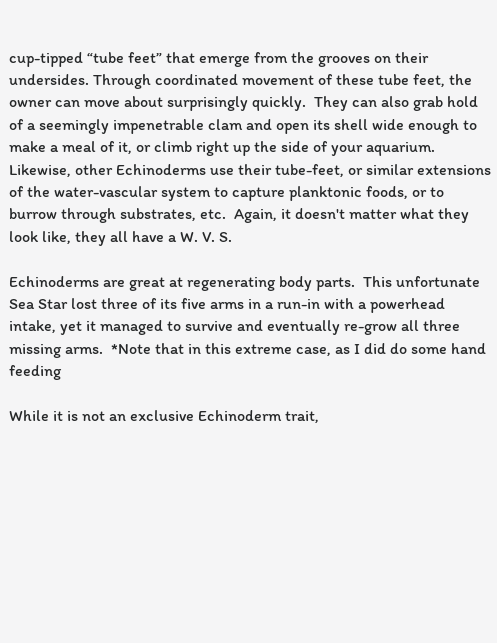cup-tipped “tube feet” that emerge from the grooves on their undersides. Through coordinated movement of these tube feet, the owner can move about surprisingly quickly.  They can also grab hold of a seemingly impenetrable clam and open its shell wide enough to make a meal of it, or climb right up the side of your aquarium.  Likewise, other Echinoderms use their tube-feet, or similar extensions of the water-vascular system to capture planktonic foods, or to burrow through substrates, etc.  Again, it doesn't matter what they look like, they all have a W. V. S.

Echinoderms are great at regenerating body parts.  This unfortunate Sea Star lost three of its five arms in a run-in with a powerhead intake, yet it managed to survive and eventually re-grow all three missing arms.  *Note that in this extreme case, as I did do some hand feeding

While it is not an exclusive Echinoderm trait,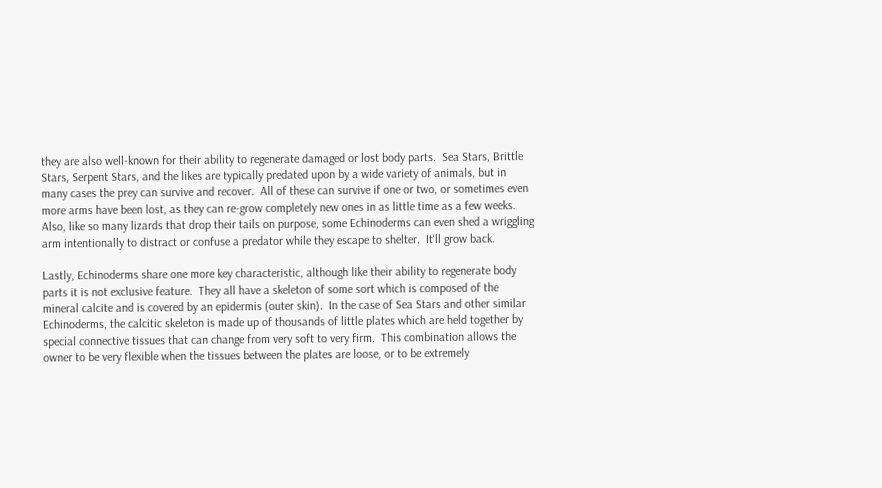they are also well-known for their ability to regenerate damaged or lost body parts.  Sea Stars, Brittle Stars, Serpent Stars, and the likes are typically predated upon by a wide variety of animals, but in many cases the prey can survive and recover.  All of these can survive if one or two, or sometimes even more arms have been lost, as they can re-grow completely new ones in as little time as a few weeks.  Also, like so many lizards that drop their tails on purpose, some Echinoderms can even shed a wriggling arm intentionally to distract or confuse a predator while they escape to shelter.  It'll grow back.

Lastly, Echinoderms share one more key characteristic, although like their ability to regenerate body parts it is not exclusive feature.  They all have a skeleton of some sort which is composed of the mineral calcite and is covered by an epidermis (outer skin).  In the case of Sea Stars and other similar Echinoderms, the calcitic skeleton is made up of thousands of little plates which are held together by special connective tissues that can change from very soft to very firm.  This combination allows the owner to be very flexible when the tissues between the plates are loose, or to be extremely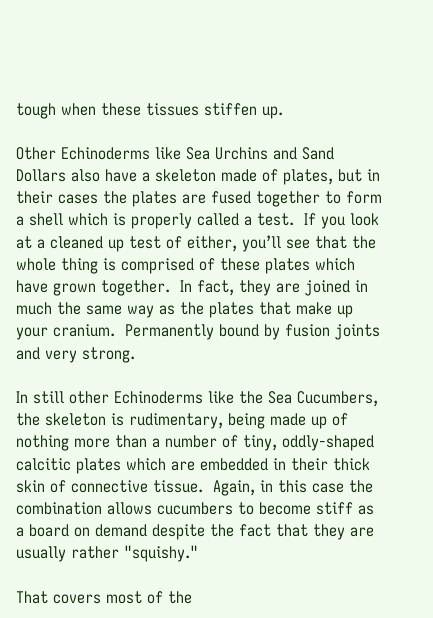tough when these tissues stiffen up.

Other Echinoderms like Sea Urchins and Sand Dollars also have a skeleton made of plates, but in their cases the plates are fused together to form a shell which is properly called a test.  If you look at a cleaned up test of either, you’ll see that the whole thing is comprised of these plates which have grown together.  In fact, they are joined in much the same way as the plates that make up your cranium.  Permanently bound by fusion joints and very strong.

In still other Echinoderms like the Sea Cucumbers, the skeleton is rudimentary, being made up of nothing more than a number of tiny, oddly-shaped calcitic plates which are embedded in their thick skin of connective tissue.  Again, in this case the combination allows cucumbers to become stiff as a board on demand despite the fact that they are usually rather "squishy."

That covers most of the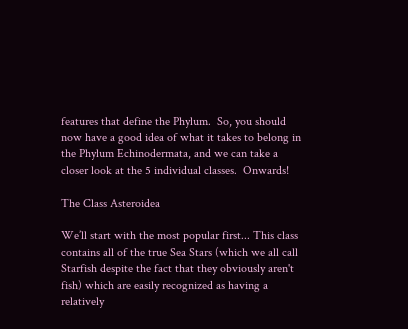features that define the Phylum.  So, you should now have a good idea of what it takes to belong in the Phylum Echinodermata, and we can take a closer look at the 5 individual classes.  Onwards!

The Class Asteroidea

We’ll start with the most popular first... This class contains all of the true Sea Stars (which we all call Starfish despite the fact that they obviously aren't fish) which are easily recognized as having a relatively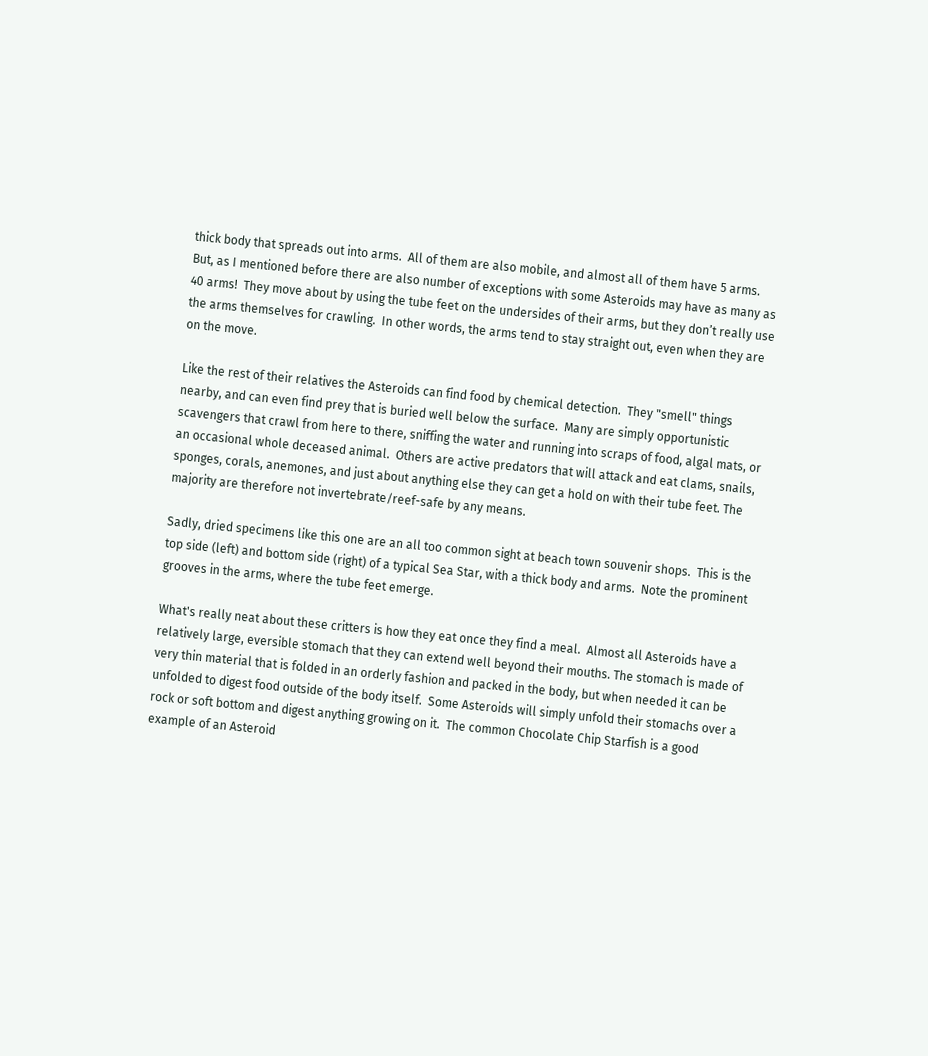thick body that spreads out into arms.  All of them are also mobile, and almost all of them have 5 arms.  But, as I mentioned before there are also number of exceptions with some Asteroids may have as many as 40 arms!  They move about by using the tube feet on the undersides of their arms, but they don’t really use the arms themselves for crawling.  In other words, the arms tend to stay straight out, even when they are on the move.

Like the rest of their relatives the Asteroids can find food by chemical detection.  They "smell" things nearby, and can even find prey that is buried well below the surface.  Many are simply opportunistic scavengers that crawl from here to there, sniffing the water and running into scraps of food, algal mats, or an occasional whole deceased animal.  Others are active predators that will attack and eat clams, snails, sponges, corals, anemones, and just about anything else they can get a hold on with their tube feet. The majority are therefore not invertebrate/reef-safe by any means.

Sadly, dried specimens like this one are an all too common sight at beach town souvenir shops.  This is the top side (left) and bottom side (right) of a typical Sea Star, with a thick body and arms.  Note the prominent grooves in the arms, where the tube feet emerge.

What's really neat about these critters is how they eat once they find a meal.  Almost all Asteroids have a relatively large, eversible stomach that they can extend well beyond their mouths. The stomach is made of very thin material that is folded in an orderly fashion and packed in the body, but when needed it can be unfolded to digest food outside of the body itself.  Some Asteroids will simply unfold their stomachs over a rock or soft bottom and digest anything growing on it.  The common Chocolate Chip Starfish is a good example of an Asteroid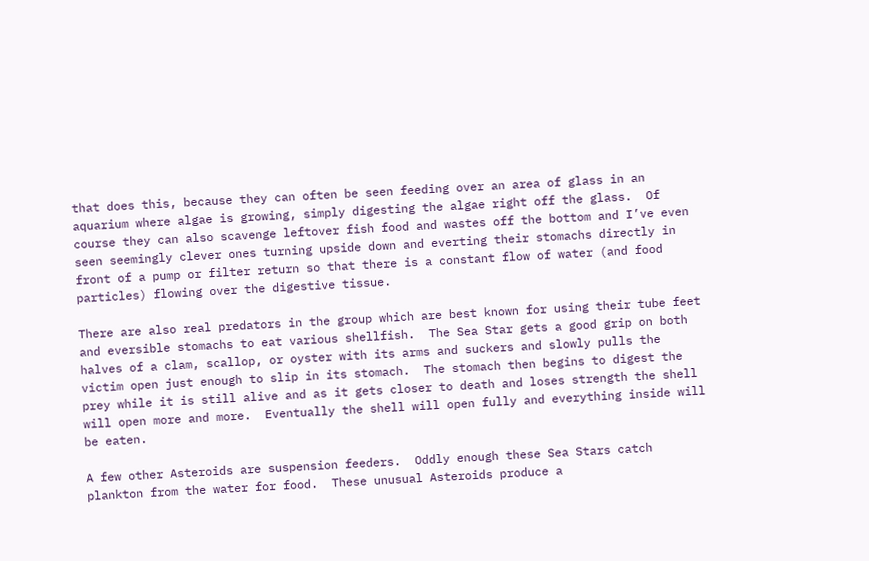that does this, because they can often be seen feeding over an area of glass in an aquarium where algae is growing, simply digesting the algae right off the glass.  Of course they can also scavenge leftover fish food and wastes off the bottom and I’ve even seen seemingly clever ones turning upside down and everting their stomachs directly in front of a pump or filter return so that there is a constant flow of water (and food particles) flowing over the digestive tissue.

There are also real predators in the group which are best known for using their tube feet and eversible stomachs to eat various shellfish.  The Sea Star gets a good grip on both halves of a clam, scallop, or oyster with its arms and suckers and slowly pulls the victim open just enough to slip in its stomach.  The stomach then begins to digest the prey while it is still alive and as it gets closer to death and loses strength the shell will open more and more.  Eventually the shell will open fully and everything inside will be eaten.

A few other Asteroids are suspension feeders.  Oddly enough these Sea Stars catch plankton from the water for food.  These unusual Asteroids produce a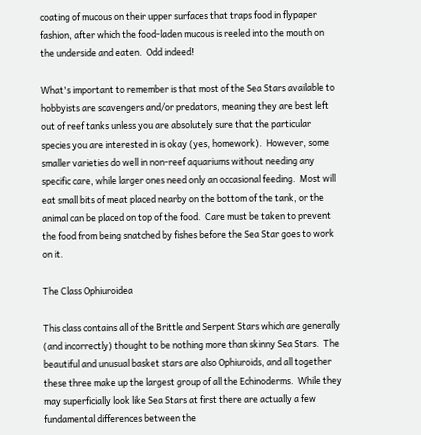coating of mucous on their upper surfaces that traps food in flypaper fashion, after which the food-laden mucous is reeled into the mouth on the underside and eaten.  Odd indeed!

What's important to remember is that most of the Sea Stars available to hobbyists are scavengers and/or predators, meaning they are best left out of reef tanks unless you are absolutely sure that the particular species you are interested in is okay (yes, homework).  However, some smaller varieties do well in non-reef aquariums without needing any specific care, while larger ones need only an occasional feeding.  Most will eat small bits of meat placed nearby on the bottom of the tank, or the animal can be placed on top of the food.  Care must be taken to prevent the food from being snatched by fishes before the Sea Star goes to work on it.

The Class Ophiuroidea

This class contains all of the Brittle and Serpent Stars which are generally (and incorrectly) thought to be nothing more than skinny Sea Stars.  The beautiful and unusual basket stars are also Ophiuroids, and all together these three make up the largest group of all the Echinoderms.  While they may superficially look like Sea Stars at first there are actually a few fundamental differences between the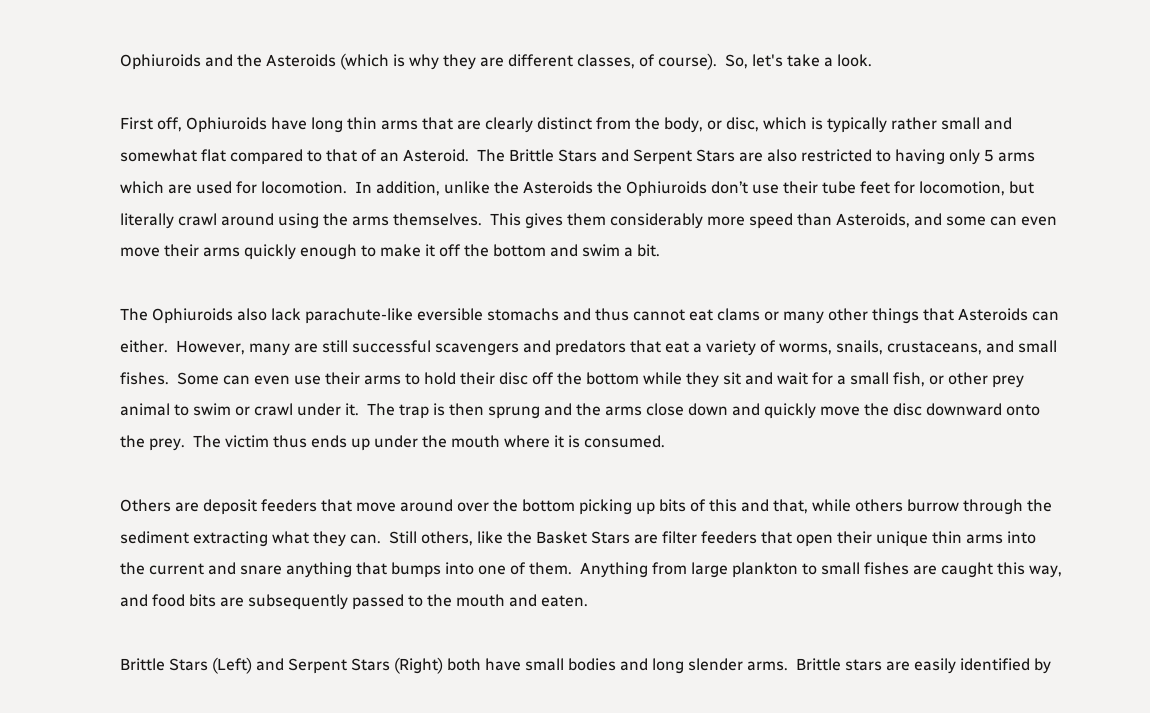Ophiuroids and the Asteroids (which is why they are different classes, of course).  So, let's take a look.

First off, Ophiuroids have long thin arms that are clearly distinct from the body, or disc, which is typically rather small and somewhat flat compared to that of an Asteroid.  The Brittle Stars and Serpent Stars are also restricted to having only 5 arms which are used for locomotion.  In addition, unlike the Asteroids the Ophiuroids don’t use their tube feet for locomotion, but literally crawl around using the arms themselves.  This gives them considerably more speed than Asteroids, and some can even move their arms quickly enough to make it off the bottom and swim a bit.

The Ophiuroids also lack parachute-like eversible stomachs and thus cannot eat clams or many other things that Asteroids can either.  However, many are still successful scavengers and predators that eat a variety of worms, snails, crustaceans, and small fishes.  Some can even use their arms to hold their disc off the bottom while they sit and wait for a small fish, or other prey animal to swim or crawl under it.  The trap is then sprung and the arms close down and quickly move the disc downward onto the prey.  The victim thus ends up under the mouth where it is consumed.

Others are deposit feeders that move around over the bottom picking up bits of this and that, while others burrow through the sediment extracting what they can.  Still others, like the Basket Stars are filter feeders that open their unique thin arms into the current and snare anything that bumps into one of them.  Anything from large plankton to small fishes are caught this way, and food bits are subsequently passed to the mouth and eaten.

Brittle Stars (Left) and Serpent Stars (Right) both have small bodies and long slender arms.  Brittle stars are easily identified by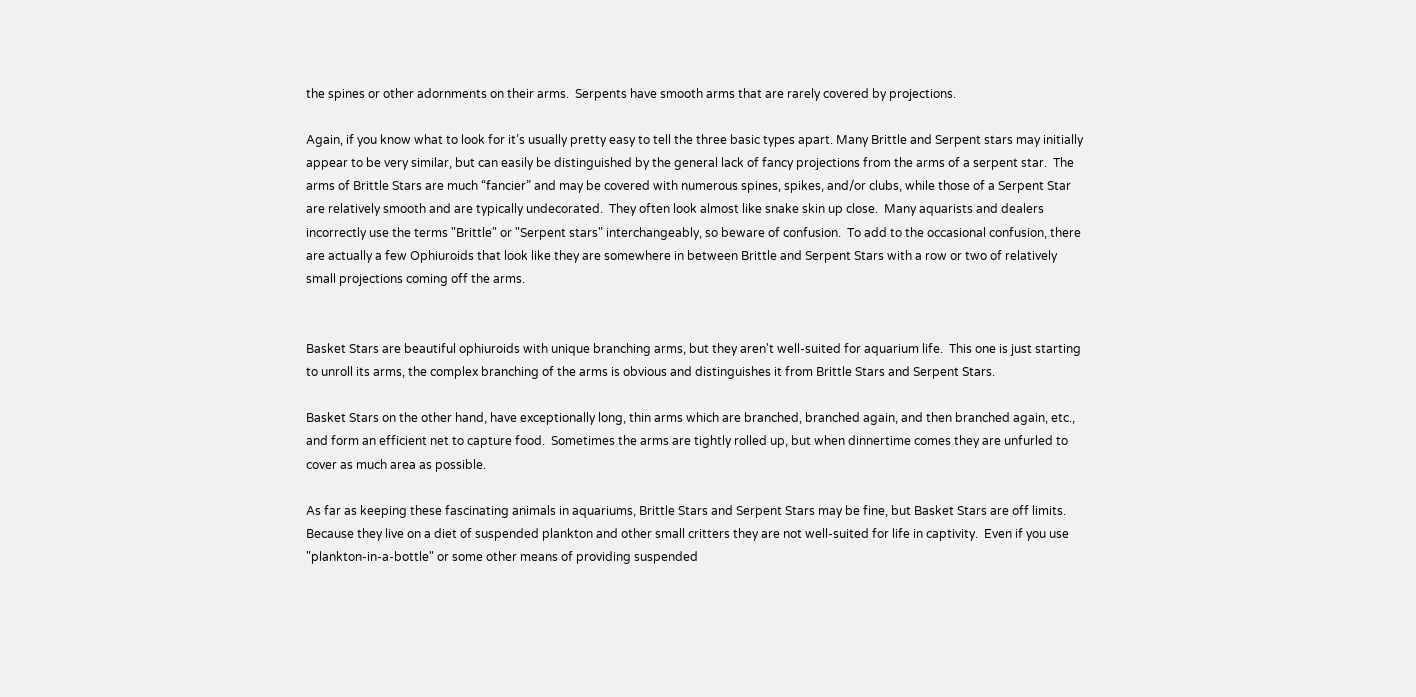the spines or other adornments on their arms.  Serpents have smooth arms that are rarely covered by projections.

Again, if you know what to look for it’s usually pretty easy to tell the three basic types apart. Many Brittle and Serpent stars may initially appear to be very similar, but can easily be distinguished by the general lack of fancy projections from the arms of a serpent star.  The arms of Brittle Stars are much “fancier” and may be covered with numerous spines, spikes, and/or clubs, while those of a Serpent Star are relatively smooth and are typically undecorated.  They often look almost like snake skin up close.  Many aquarists and dealers incorrectly use the terms "Brittle" or "Serpent stars" interchangeably, so beware of confusion.  To add to the occasional confusion, there are actually a few Ophiuroids that look like they are somewhere in between Brittle and Serpent Stars with a row or two of relatively small projections coming off the arms.


Basket Stars are beautiful ophiuroids with unique branching arms, but they aren't well-suited for aquarium life.  This one is just starting to unroll its arms, the complex branching of the arms is obvious and distinguishes it from Brittle Stars and Serpent Stars.

Basket Stars on the other hand, have exceptionally long, thin arms which are branched, branched again, and then branched again, etc., and form an efficient net to capture food.  Sometimes the arms are tightly rolled up, but when dinnertime comes they are unfurled to cover as much area as possible.

As far as keeping these fascinating animals in aquariums, Brittle Stars and Serpent Stars may be fine, but Basket Stars are off limits.  Because they live on a diet of suspended plankton and other small critters they are not well-suited for life in captivity.  Even if you use "plankton-in-a-bottle" or some other means of providing suspended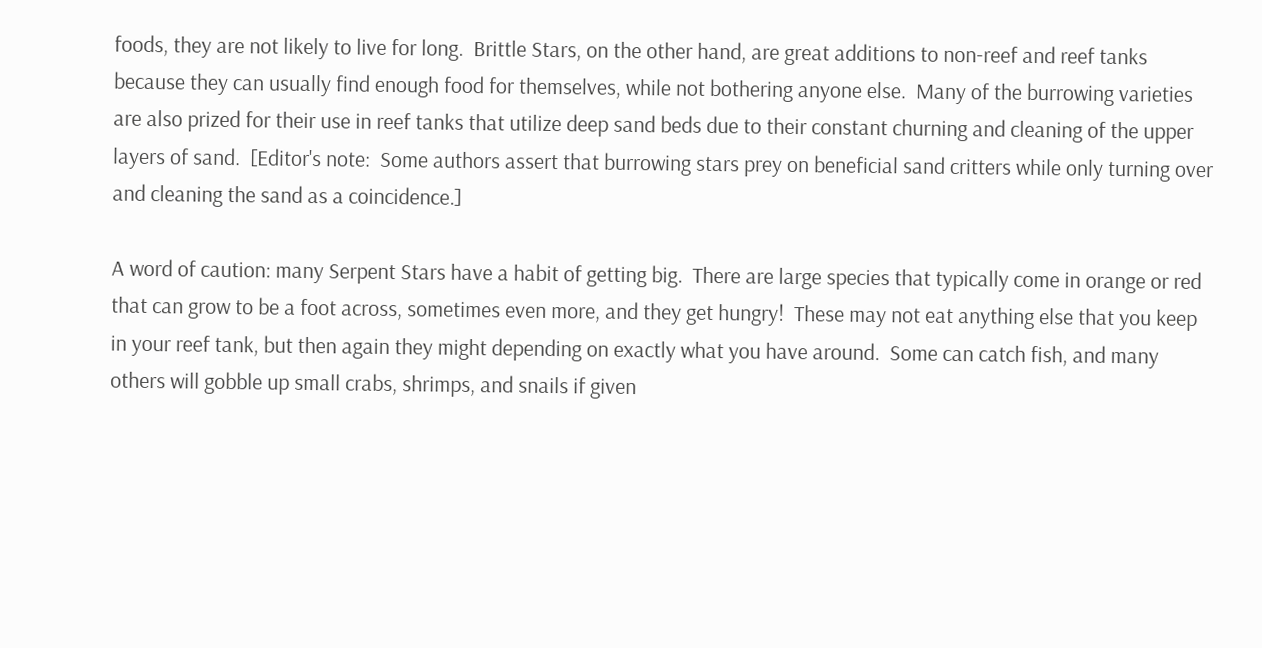foods, they are not likely to live for long.  Brittle Stars, on the other hand, are great additions to non-reef and reef tanks because they can usually find enough food for themselves, while not bothering anyone else.  Many of the burrowing varieties are also prized for their use in reef tanks that utilize deep sand beds due to their constant churning and cleaning of the upper layers of sand.  [Editor's note:  Some authors assert that burrowing stars prey on beneficial sand critters while only turning over and cleaning the sand as a coincidence.]

A word of caution: many Serpent Stars have a habit of getting big.  There are large species that typically come in orange or red that can grow to be a foot across, sometimes even more, and they get hungry!  These may not eat anything else that you keep in your reef tank, but then again they might depending on exactly what you have around.  Some can catch fish, and many others will gobble up small crabs, shrimps, and snails if given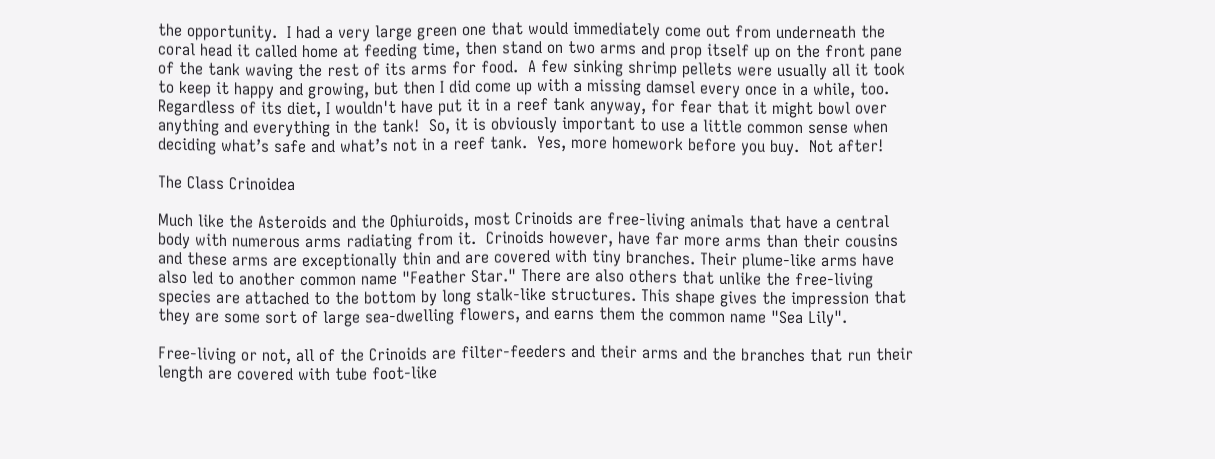the opportunity.  I had a very large green one that would immediately come out from underneath the coral head it called home at feeding time, then stand on two arms and prop itself up on the front pane of the tank waving the rest of its arms for food.  A few sinking shrimp pellets were usually all it took to keep it happy and growing, but then I did come up with a missing damsel every once in a while, too.  Regardless of its diet, I wouldn't have put it in a reef tank anyway, for fear that it might bowl over anything and everything in the tank!  So, it is obviously important to use a little common sense when deciding what’s safe and what’s not in a reef tank.  Yes, more homework before you buy.  Not after!

The Class Crinoidea

Much like the Asteroids and the Ophiuroids, most Crinoids are free-living animals that have a central body with numerous arms radiating from it.  Crinoids however, have far more arms than their cousins and these arms are exceptionally thin and are covered with tiny branches. Their plume-like arms have also led to another common name "Feather Star." There are also others that unlike the free-living species are attached to the bottom by long stalk-like structures. This shape gives the impression that they are some sort of large sea-dwelling flowers, and earns them the common name "Sea Lily".

Free-living or not, all of the Crinoids are filter-feeders and their arms and the branches that run their length are covered with tube foot-like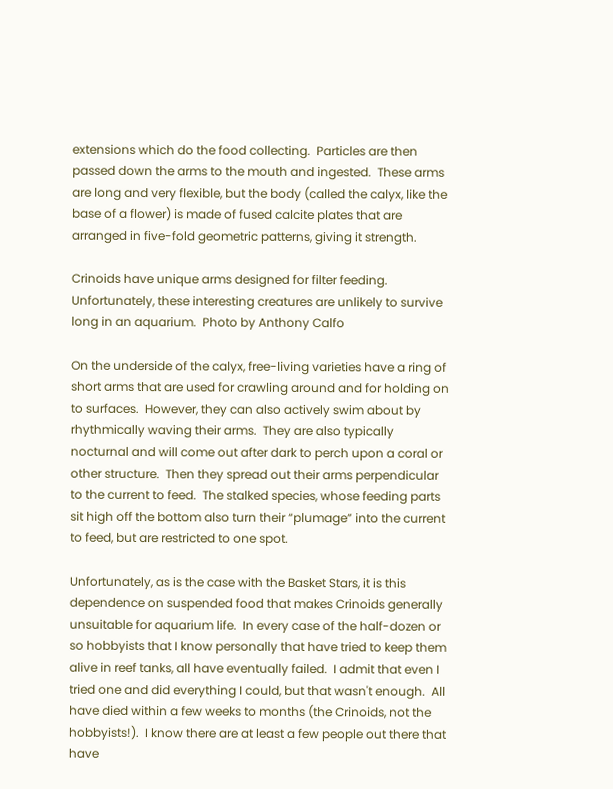extensions which do the food collecting.  Particles are then passed down the arms to the mouth and ingested.  These arms are long and very flexible, but the body (called the calyx, like the base of a flower) is made of fused calcite plates that are arranged in five-fold geometric patterns, giving it strength.

Crinoids have unique arms designed for filter feeding.  Unfortunately, these interesting creatures are unlikely to survive long in an aquarium.  Photo by Anthony Calfo

On the underside of the calyx, free-living varieties have a ring of short arms that are used for crawling around and for holding on to surfaces.  However, they can also actively swim about by rhythmically waving their arms.  They are also typically nocturnal and will come out after dark to perch upon a coral or other structure.  Then they spread out their arms perpendicular to the current to feed.  The stalked species, whose feeding parts sit high off the bottom also turn their “plumage” into the current to feed, but are restricted to one spot.

Unfortunately, as is the case with the Basket Stars, it is this dependence on suspended food that makes Crinoids generally unsuitable for aquarium life.  In every case of the half-dozen or so hobbyists that I know personally that have tried to keep them alive in reef tanks, all have eventually failed.  I admit that even I tried one and did everything I could, but that wasn't enough.  All have died within a few weeks to months (the Crinoids, not the hobbyists!).  I know there are at least a few people out there that have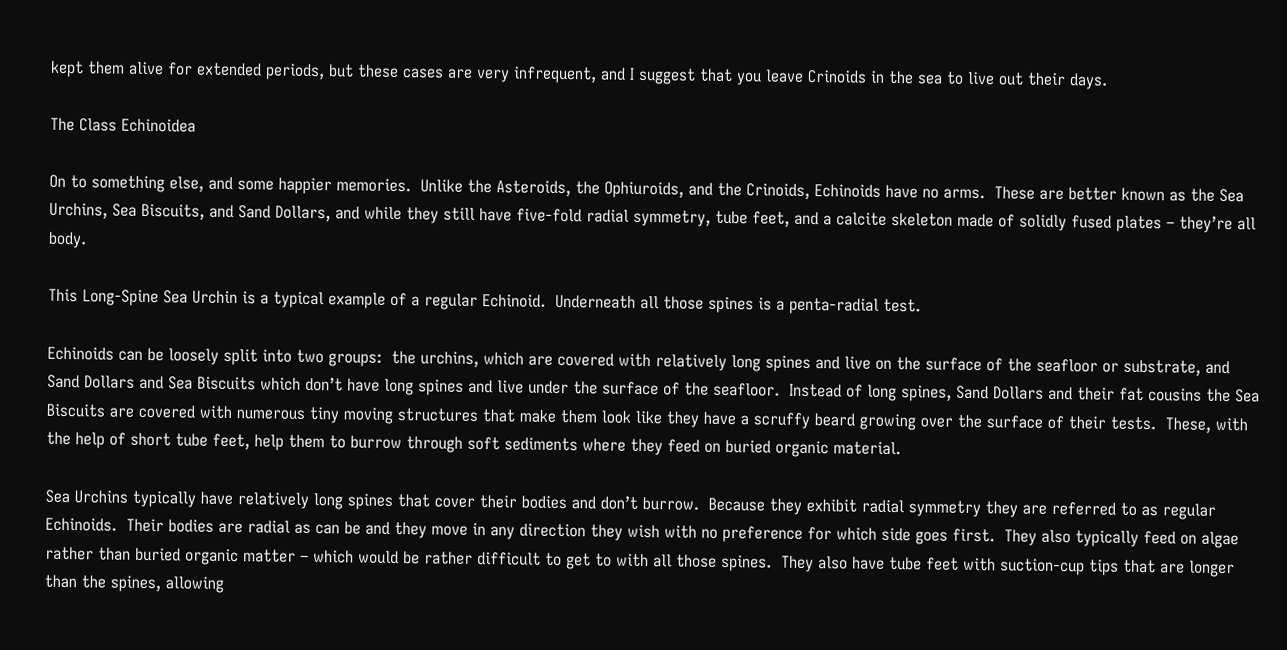kept them alive for extended periods, but these cases are very infrequent, and I suggest that you leave Crinoids in the sea to live out their days.

The Class Echinoidea

On to something else, and some happier memories.  Unlike the Asteroids, the Ophiuroids, and the Crinoids, Echinoids have no arms.  These are better known as the Sea Urchins, Sea Biscuits, and Sand Dollars, and while they still have five-fold radial symmetry, tube feet, and a calcite skeleton made of solidly fused plates – they’re all body.

This Long-Spine Sea Urchin is a typical example of a regular Echinoid.  Underneath all those spines is a penta-radial test.

Echinoids can be loosely split into two groups:  the urchins, which are covered with relatively long spines and live on the surface of the seafloor or substrate, and Sand Dollars and Sea Biscuits which don’t have long spines and live under the surface of the seafloor.  Instead of long spines, Sand Dollars and their fat cousins the Sea Biscuits are covered with numerous tiny moving structures that make them look like they have a scruffy beard growing over the surface of their tests.  These, with the help of short tube feet, help them to burrow through soft sediments where they feed on buried organic material.

Sea Urchins typically have relatively long spines that cover their bodies and don’t burrow.  Because they exhibit radial symmetry they are referred to as regular Echinoids.  Their bodies are radial as can be and they move in any direction they wish with no preference for which side goes first.  They also typically feed on algae rather than buried organic matter – which would be rather difficult to get to with all those spines.  They also have tube feet with suction-cup tips that are longer than the spines, allowing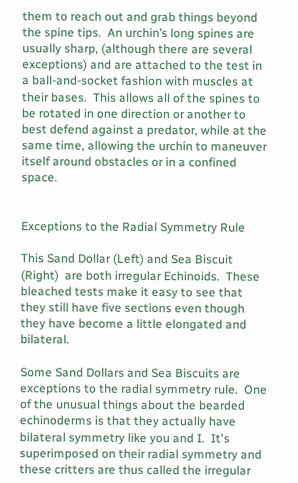them to reach out and grab things beyond the spine tips.  An urchin’s long spines are usually sharp, (although there are several exceptions) and are attached to the test in a ball-and-socket fashion with muscles at their bases.  This allows all of the spines to be rotated in one direction or another to best defend against a predator, while at the same time, allowing the urchin to maneuver itself around obstacles or in a confined space.


Exceptions to the Radial Symmetry Rule

This Sand Dollar (Left) and Sea Biscuit (Right)  are both irregular Echinoids.  These bleached tests make it easy to see that they still have five sections even though they have become a little elongated and bilateral.

Some Sand Dollars and Sea Biscuits are exceptions to the radial symmetry rule.  One of the unusual things about the bearded echinoderms is that they actually have bilateral symmetry like you and I.  It's superimposed on their radial symmetry and these critters are thus called the irregular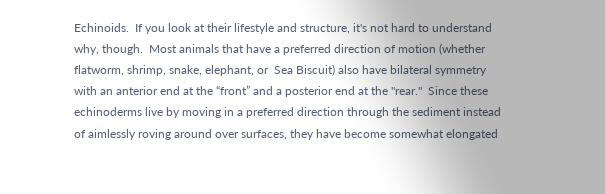Echinoids.  If you look at their lifestyle and structure, it's not hard to understand why, though.  Most animals that have a preferred direction of motion (whether flatworm, shrimp, snake, elephant, or  Sea Biscuit) also have bilateral symmetry with an anterior end at the “front” and a posterior end at the "rear."  Since these echinoderms live by moving in a preferred direction through the sediment instead of aimlessly roving around over surfaces, they have become somewhat elongated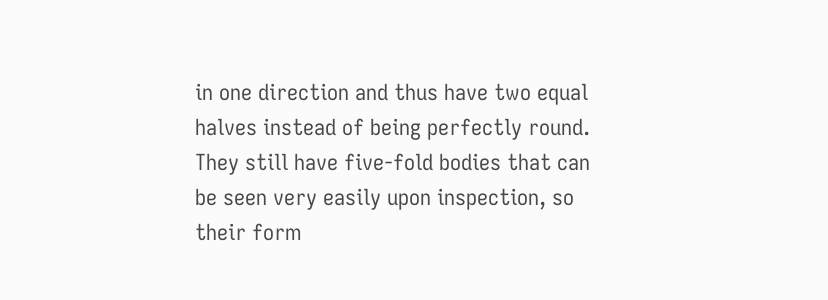in one direction and thus have two equal halves instead of being perfectly round.  They still have five-fold bodies that can be seen very easily upon inspection, so their form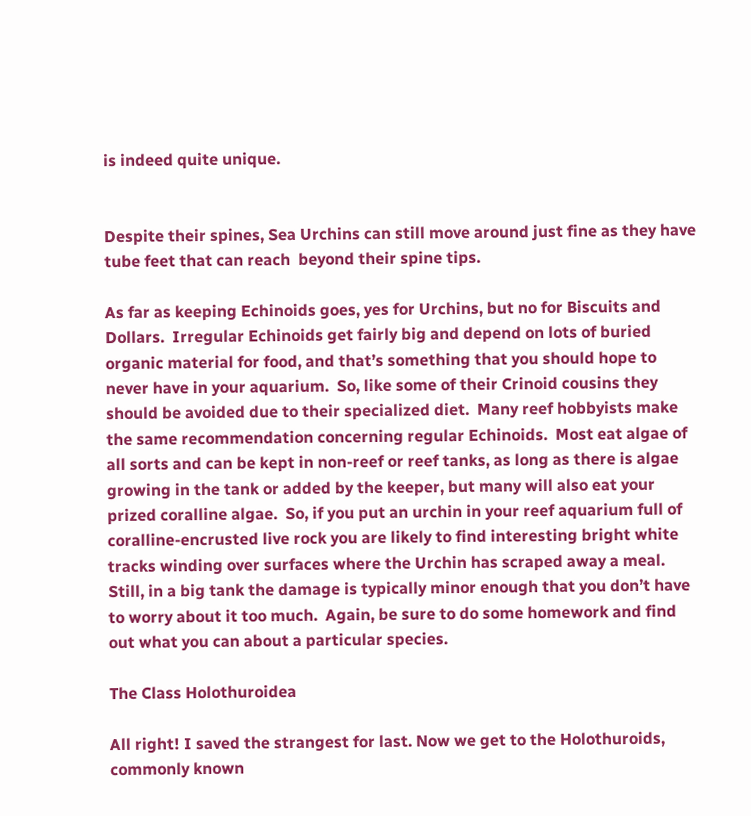is indeed quite unique.


Despite their spines, Sea Urchins can still move around just fine as they have tube feet that can reach  beyond their spine tips.

As far as keeping Echinoids goes, yes for Urchins, but no for Biscuits and Dollars.  Irregular Echinoids get fairly big and depend on lots of buried organic material for food, and that’s something that you should hope to never have in your aquarium.  So, like some of their Crinoid cousins they should be avoided due to their specialized diet.  Many reef hobbyists make the same recommendation concerning regular Echinoids.  Most eat algae of all sorts and can be kept in non-reef or reef tanks, as long as there is algae growing in the tank or added by the keeper, but many will also eat your prized coralline algae.  So, if you put an urchin in your reef aquarium full of coralline-encrusted live rock you are likely to find interesting bright white tracks winding over surfaces where the Urchin has scraped away a meal.  Still, in a big tank the damage is typically minor enough that you don’t have to worry about it too much.  Again, be sure to do some homework and find out what you can about a particular species.

The Class Holothuroidea

All right! I saved the strangest for last. Now we get to the Holothuroids, commonly known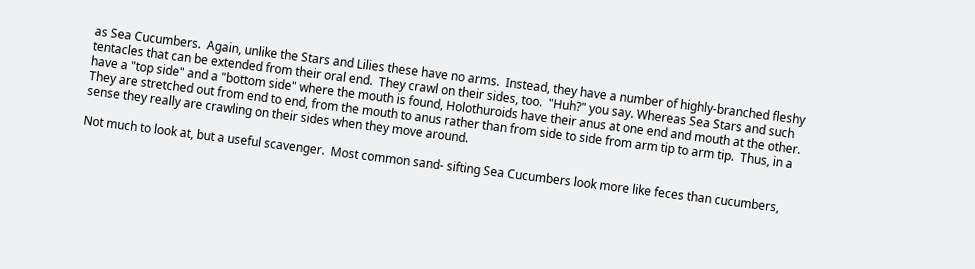as Sea Cucumbers.  Again, unlike the Stars and Lilies these have no arms.  Instead, they have a number of highly-branched fleshy tentacles that can be extended from their oral end.  They crawl on their sides, too.  "Huh?" you say. Whereas Sea Stars and such have a "top side" and a "bottom side" where the mouth is found, Holothuroids have their anus at one end and mouth at the other.  They are stretched out from end to end, from the mouth to anus rather than from side to side from arm tip to arm tip.  Thus, in a sense they really are crawling on their sides when they move around.

Not much to look at, but a useful scavenger.  Most common sand- sifting Sea Cucumbers look more like feces than cucumbers,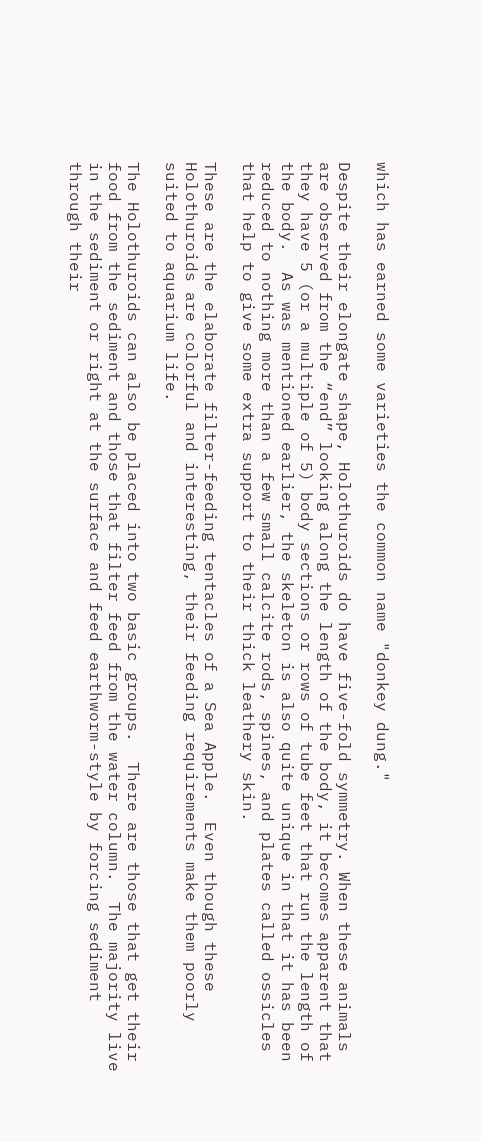which has earned some varieties the common name "donkey dung."

Despite their elongate shape, Holothuroids do have five-fold symmetry. When these animals are observed from the “end” looking along the length of the body, it becomes apparent that they have 5 (or a multiple of 5) body sections or rows of tube feet that run the length of the body.  As was mentioned earlier, the skeleton is also quite unique in that it has been reduced to nothing more than a few small calcite rods, spines, and plates called ossicles that help to give some extra support to their thick leathery skin.

These are the elaborate filter-feeding tentacles of a Sea Apple.  Even though these Holothuroids are colorful and interesting, their feeding requirements make them poorly suited to aquarium life.

The Holothuroids can also be placed into two basic groups.  There are those that get their food from the sediment and those that filter feed from the water column.  The majority live in the sediment or right at the surface and feed earthworm-style by forcing sediment through their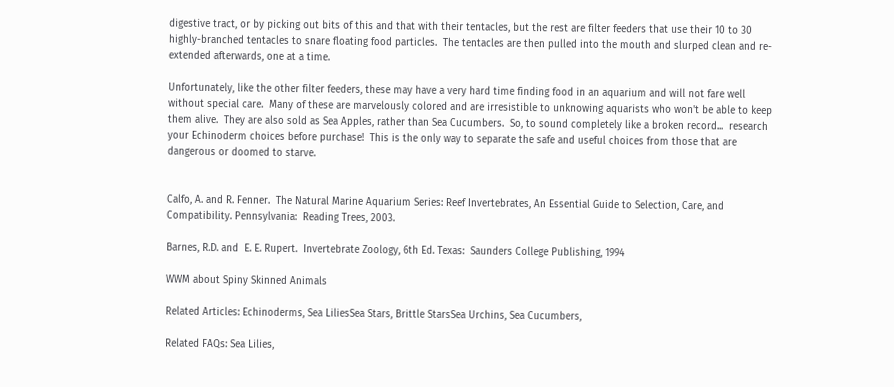digestive tract, or by picking out bits of this and that with their tentacles, but the rest are filter feeders that use their 10 to 30 highly-branched tentacles to snare floating food particles.  The tentacles are then pulled into the mouth and slurped clean and re-extended afterwards, one at a time.

Unfortunately, like the other filter feeders, these may have a very hard time finding food in an aquarium and will not fare well without special care.  Many of these are marvelously colored and are irresistible to unknowing aquarists who won't be able to keep them alive.  They are also sold as Sea Apples, rather than Sea Cucumbers.  So, to sound completely like a broken record...  research your Echinoderm choices before purchase!  This is the only way to separate the safe and useful choices from those that are dangerous or doomed to starve.


Calfo, A. and R. Fenner.  The Natural Marine Aquarium Series: Reef Invertebrates, An Essential Guide to Selection, Care, and Compatibility. Pennsylvania:  Reading Trees, 2003.

Barnes, R.D. and  E. E. Rupert.  Invertebrate Zoology, 6th Ed. Texas:  Saunders College Publishing, 1994

WWM about Spiny Skinned Animals

Related Articles: Echinoderms, Sea LiliesSea Stars, Brittle StarsSea Urchins, Sea Cucumbers,

Related FAQs: Sea Lilies,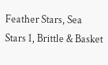Feather Stars, Sea Stars 1, Brittle & Basket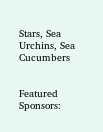Stars, Sea Urchins, Sea Cucumbers


Featured Sponsors: